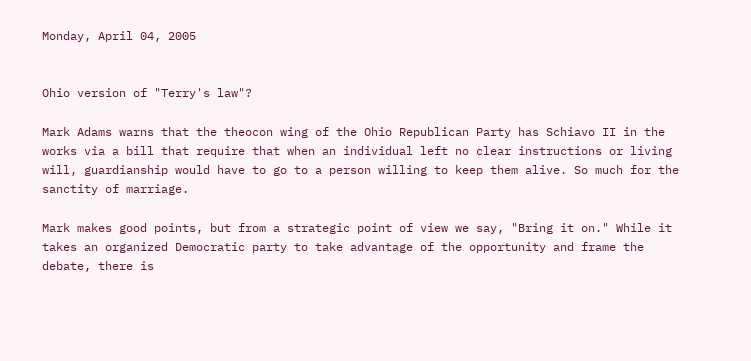Monday, April 04, 2005


Ohio version of "Terry's law"?

Mark Adams warns that the theocon wing of the Ohio Republican Party has Schiavo II in the works via a bill that require that when an individual left no clear instructions or living will, guardianship would have to go to a person willing to keep them alive. So much for the sanctity of marriage.

Mark makes good points, but from a strategic point of view we say, "Bring it on." While it takes an organized Democratic party to take advantage of the opportunity and frame the debate, there is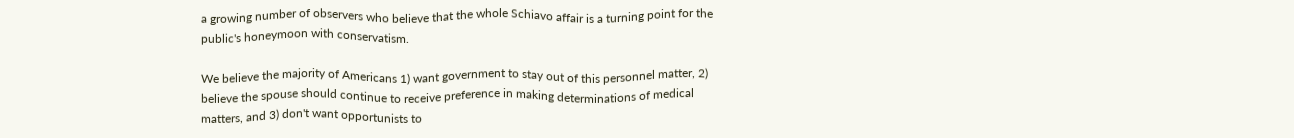a growing number of observers who believe that the whole Schiavo affair is a turning point for the public's honeymoon with conservatism.

We believe the majority of Americans 1) want government to stay out of this personnel matter, 2) believe the spouse should continue to receive preference in making determinations of medical matters, and 3) don't want opportunists to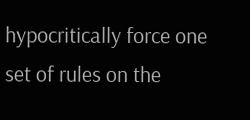hypocritically force one set of rules on the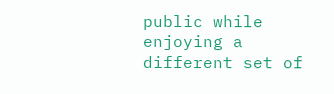public while enjoying a different set of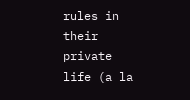rules in their private life (a la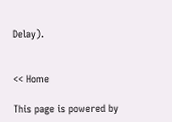Delay).


<< Home

This page is powered by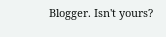Blogger. Isn't yours?